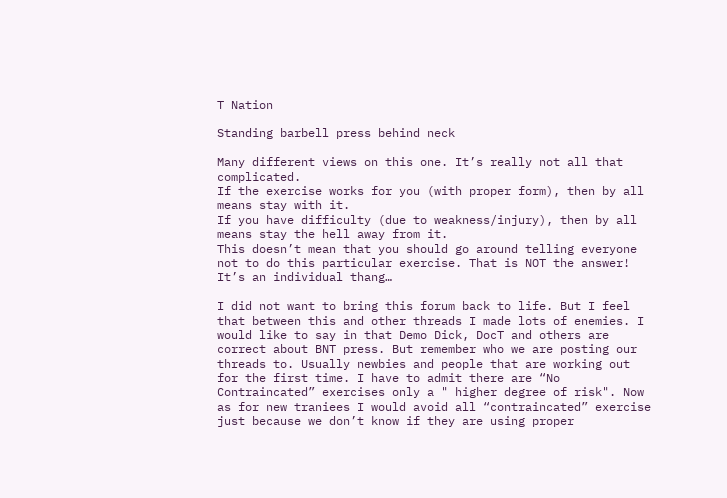T Nation

Standing barbell press behind neck

Many different views on this one. It’s really not all that complicated.
If the exercise works for you (with proper form), then by all means stay with it.
If you have difficulty (due to weakness/injury), then by all means stay the hell away from it.
This doesn’t mean that you should go around telling everyone not to do this particular exercise. That is NOT the answer! It’s an individual thang…

I did not want to bring this forum back to life. But I feel that between this and other threads I made lots of enemies. I would like to say in that Demo Dick, DocT and others are correct about BNT press. But remember who we are posting our threads to. Usually newbies and people that are working out for the first time. I have to admit there are “No Contraincated” exercises only a " higher degree of risk". Now as for new traniees I would avoid all “contraincated” exercise just because we don’t know if they are using proper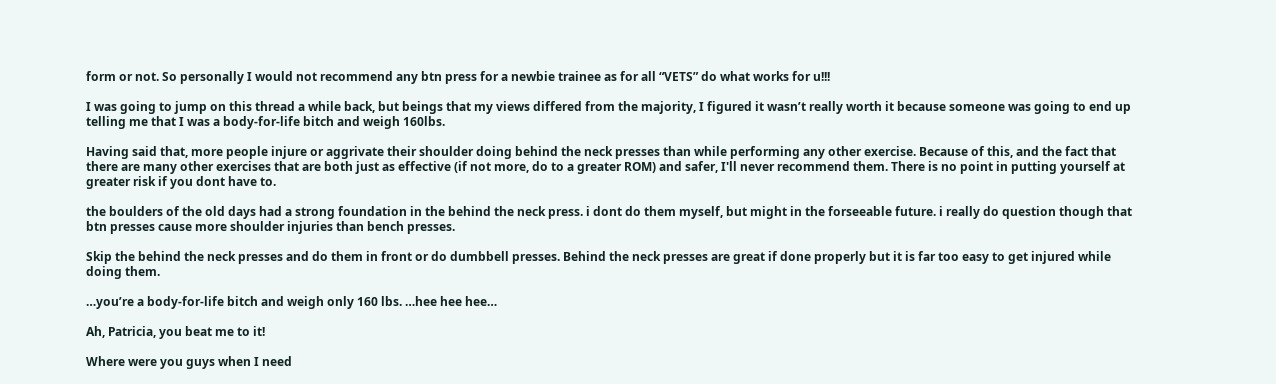form or not. So personally I would not recommend any btn press for a newbie trainee as for all “VETS” do what works for u!!!

I was going to jump on this thread a while back, but beings that my views differed from the majority, I figured it wasn’t really worth it because someone was going to end up telling me that I was a body-for-life bitch and weigh 160lbs.

Having said that, more people injure or aggrivate their shoulder doing behind the neck presses than while performing any other exercise. Because of this, and the fact that there are many other exercises that are both just as effective (if not more, do to a greater ROM) and safer, I'll never recommend them. There is no point in putting yourself at greater risk if you dont have to.

the boulders of the old days had a strong foundation in the behind the neck press. i dont do them myself, but might in the forseeable future. i really do question though that btn presses cause more shoulder injuries than bench presses.

Skip the behind the neck presses and do them in front or do dumbbell presses. Behind the neck presses are great if done properly but it is far too easy to get injured while doing them.

…you’re a body-for-life bitch and weigh only 160 lbs. …hee hee hee…

Ah, Patricia, you beat me to it!

Where were you guys when I need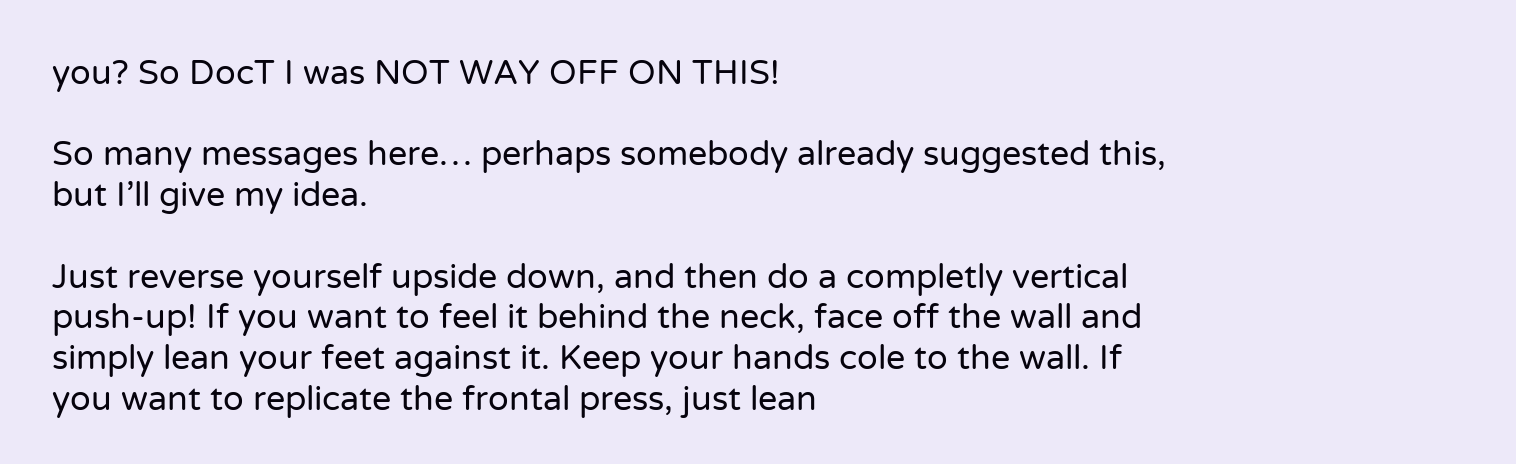you? So DocT I was NOT WAY OFF ON THIS!

So many messages here… perhaps somebody already suggested this, but I’ll give my idea.

Just reverse yourself upside down, and then do a completly vertical push-up! If you want to feel it behind the neck, face off the wall and simply lean your feet against it. Keep your hands cole to the wall. If you want to replicate the frontal press, just lean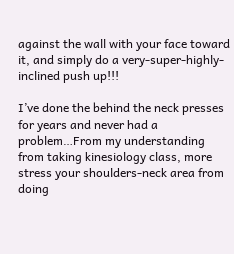against the wall with your face toward it, and simply do a very-super-highly-inclined push up!!!

I’ve done the behind the neck presses for years and never had a problem…From my understanding from taking kinesiology class, more stress your shoulders-neck area from doing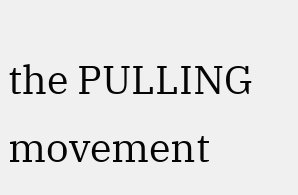the PULLING movement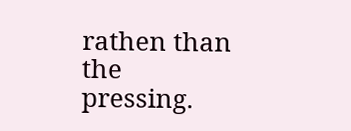rathen than the pressing.